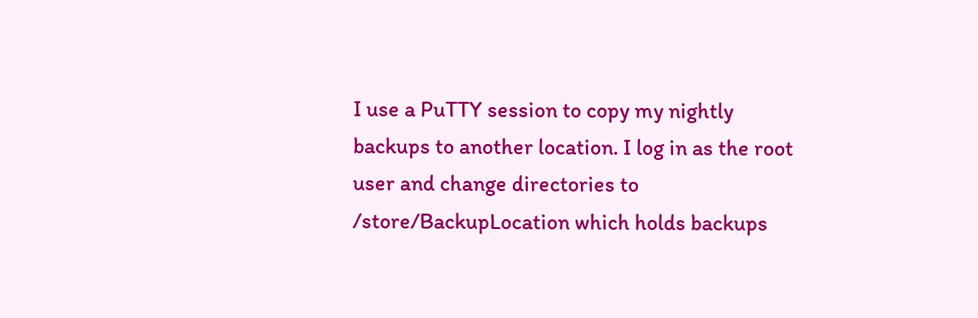I use a PuTTY session to copy my nightly backups to another location. I log in as the root user and change directories to /store/BackupLocation which holds backups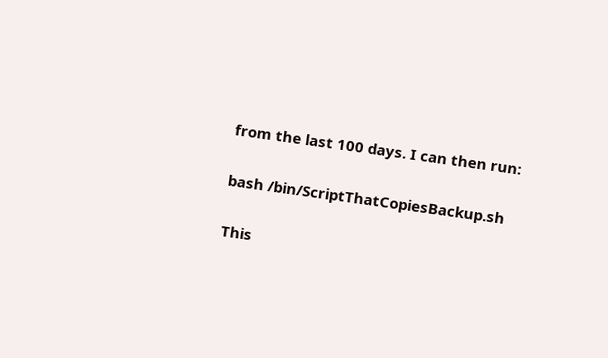from the last 100 days. I can then run:

bash /bin/ScriptThatCopiesBackup.sh

This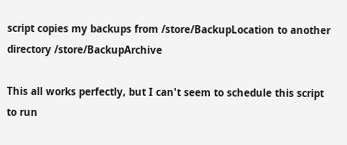script copies my backups from /store/BackupLocation to another directory /store/BackupArchive

This all works perfectly, but I can't seem to schedule this script to run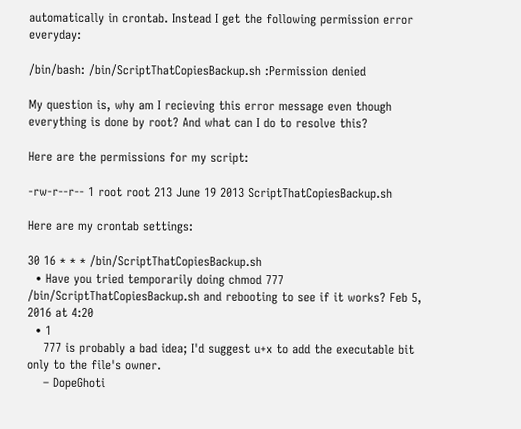automatically in crontab. Instead I get the following permission error everyday:

/bin/bash: /bin/ScriptThatCopiesBackup.sh :Permission denied

My question is, why am I recieving this error message even though everything is done by root? And what can I do to resolve this?

Here are the permissions for my script:

-rw-r--r-- 1 root root 213 June 19 2013 ScriptThatCopiesBackup.sh

Here are my crontab settings:

30 16 * * * /bin/ScriptThatCopiesBackup.sh
  • Have you tried temporarily doing chmod 777 /bin/ScriptThatCopiesBackup.sh and rebooting to see if it works? Feb 5, 2016 at 4:20
  • 1
    777 is probably a bad idea; I'd suggest u+x to add the executable bit only to the file's owner.
    – DopeGhoti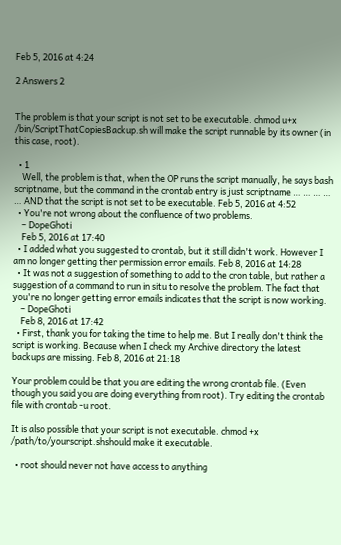Feb 5, 2016 at 4:24

2 Answers 2


The problem is that your script is not set to be executable. chmod u+x /bin/ScriptThatCopiesBackup.sh will make the script runnable by its owner (in this case, root).

  • 1
    Well, the problem is that, when the OP runs the script manually, he says bash scriptname, but the command in the crontab entry is just scriptname … … … … … AND that the script is not set to be executable. Feb 5, 2016 at 4:52
  • You're not wrong about the confluence of two problems.
    – DopeGhoti
    Feb 5, 2016 at 17:40
  • I added what you suggested to crontab, but it still didn't work. However I am no longer getting ther permission error emails. Feb 8, 2016 at 14:28
  • It was not a suggestion of something to add to the cron table, but rather a suggestion of a command to run in situ to resolve the problem. The fact that you're no longer getting error emails indicates that the script is now working.
    – DopeGhoti
    Feb 8, 2016 at 17:42
  • First, thank you for taking the time to help me. But I really don't think the script is working. Because when I check my Archive directory the latest backups are missing. Feb 8, 2016 at 21:18

Your problem could be that you are editing the wrong crontab file. (Even though you said you are doing everything from root). Try editing the crontab file with crontab -u root.

It is also possible that your script is not executable. chmod +x /path/to/yourscript.shshould make it executable.

  • root should never not have access to anything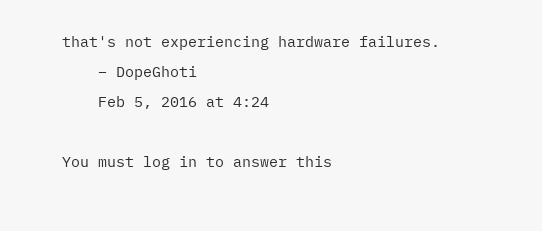that's not experiencing hardware failures.
    – DopeGhoti
    Feb 5, 2016 at 4:24

You must log in to answer this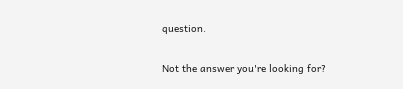question.

Not the answer you're looking for?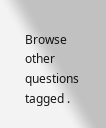Browse other questions tagged .